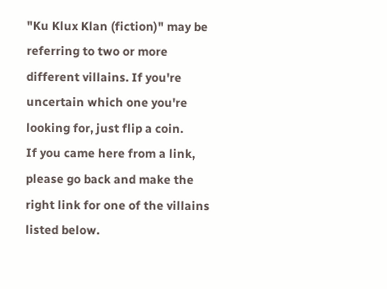"Ku Klux Klan (fiction)" may be referring to two or more different villains. If you're uncertain which one you're looking for, just flip a coin.
If you came here from a link, please go back and make the right link for one of the villains listed below.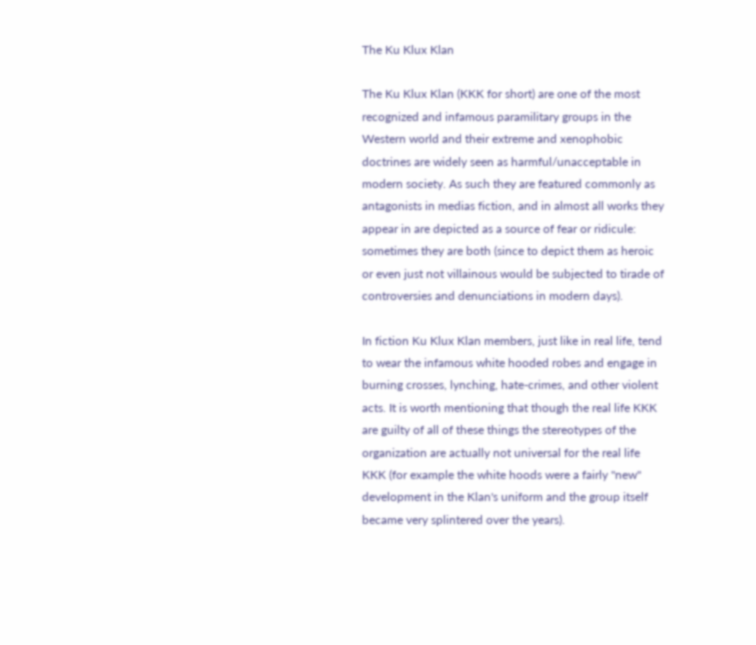The Ku Klux Klan

The Ku Klux Klan (KKK for short) are one of the most recognized and infamous paramilitary groups in the Western world and their extreme and xenophobic doctrines are widely seen as harmful/unacceptable in modern society. As such they are featured commonly as antagonists in medias fiction, and in almost all works they appear in are depicted as a source of fear or ridicule: sometimes they are both (since to depict them as heroic or even just not villainous would be subjected to tirade of controversies and denunciations in modern days).

In fiction Ku Klux Klan members, just like in real life, tend to wear the infamous white hooded robes and engage in burning crosses, lynching, hate-crimes, and other violent acts. It is worth mentioning that though the real life KKK are guilty of all of these things the stereotypes of the organization are actually not universal for the real life KKK (for example the white hoods were a fairly "new" development in the Klan's uniform and the group itself became very splintered over the years).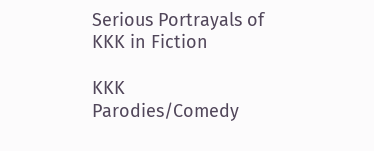Serious Portrayals of KKK in Fiction

KKK Parodies/Comedy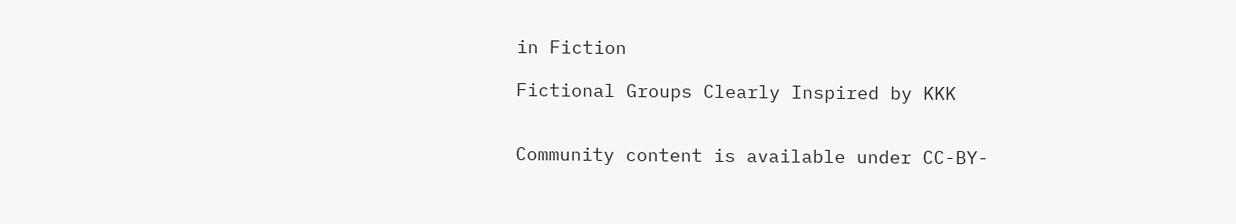in Fiction

Fictional Groups Clearly Inspired by KKK


Community content is available under CC-BY-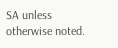SA unless otherwise noted.